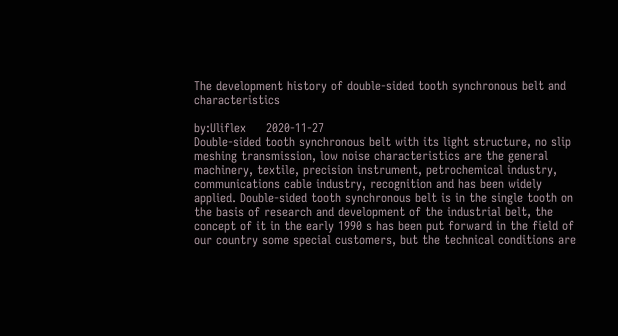The development history of double-sided tooth synchronous belt and characteristics

by:Uliflex     2020-11-27
Double-sided tooth synchronous belt with its light structure, no slip meshing transmission, low noise characteristics are the general machinery, textile, precision instrument, petrochemical industry, communications cable industry, recognition and has been widely applied. Double-sided tooth synchronous belt is in the single tooth on the basis of research and development of the industrial belt, the concept of it in the early 1990 s has been put forward in the field of our country some special customers, but the technical conditions are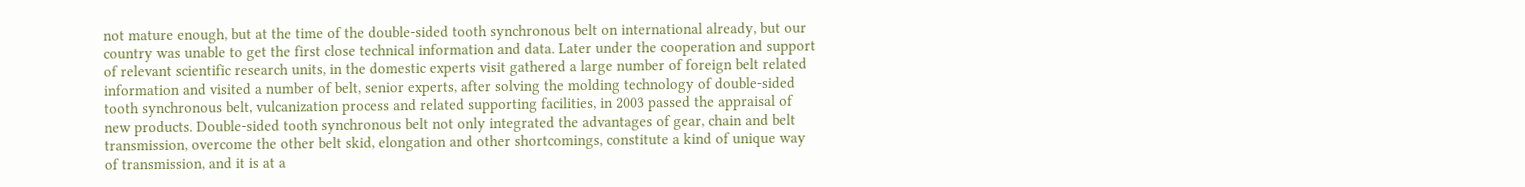not mature enough, but at the time of the double-sided tooth synchronous belt on international already, but our country was unable to get the first close technical information and data. Later under the cooperation and support of relevant scientific research units, in the domestic experts visit gathered a large number of foreign belt related information and visited a number of belt, senior experts, after solving the molding technology of double-sided tooth synchronous belt, vulcanization process and related supporting facilities, in 2003 passed the appraisal of new products. Double-sided tooth synchronous belt not only integrated the advantages of gear, chain and belt transmission, overcome the other belt skid, elongation and other shortcomings, constitute a kind of unique way of transmission, and it is at a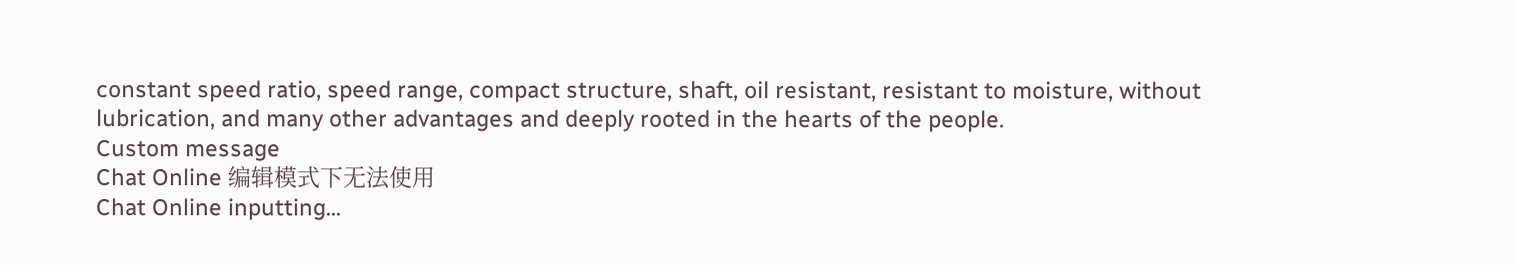constant speed ratio, speed range, compact structure, shaft, oil resistant, resistant to moisture, without lubrication, and many other advantages and deeply rooted in the hearts of the people.
Custom message
Chat Online 编辑模式下无法使用
Chat Online inputting...